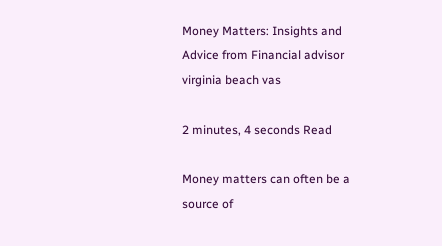Money Matters: Insights and Advice from Financial advisor virginia beach vas

2 minutes, 4 seconds Read

Money matters can often be a source of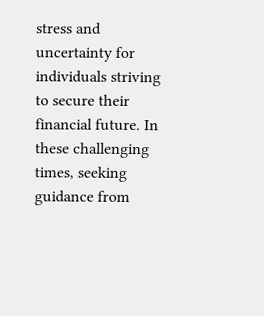stress and uncertainty for individuals striving to secure their financial future. In these challenging times, seeking guidance from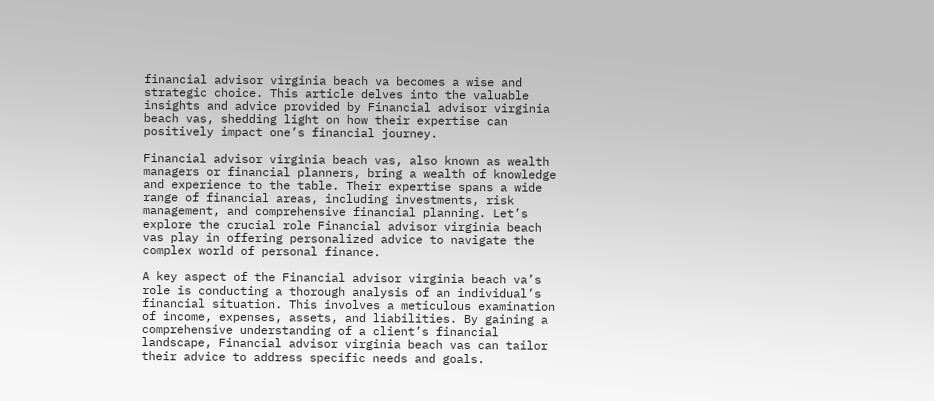financial advisor virginia beach va becomes a wise and strategic choice. This article delves into the valuable insights and advice provided by Financial advisor virginia beach vas, shedding light on how their expertise can positively impact one’s financial journey.

Financial advisor virginia beach vas, also known as wealth managers or financial planners, bring a wealth of knowledge and experience to the table. Their expertise spans a wide range of financial areas, including investments, risk management, and comprehensive financial planning. Let’s explore the crucial role Financial advisor virginia beach vas play in offering personalized advice to navigate the complex world of personal finance.

A key aspect of the Financial advisor virginia beach va’s role is conducting a thorough analysis of an individual’s financial situation. This involves a meticulous examination of income, expenses, assets, and liabilities. By gaining a comprehensive understanding of a client’s financial landscape, Financial advisor virginia beach vas can tailor their advice to address specific needs and goals.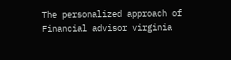The personalized approach of Financial advisor virginia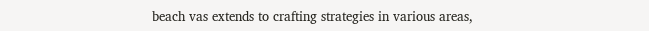beach vas extends to crafting strategies in various areas,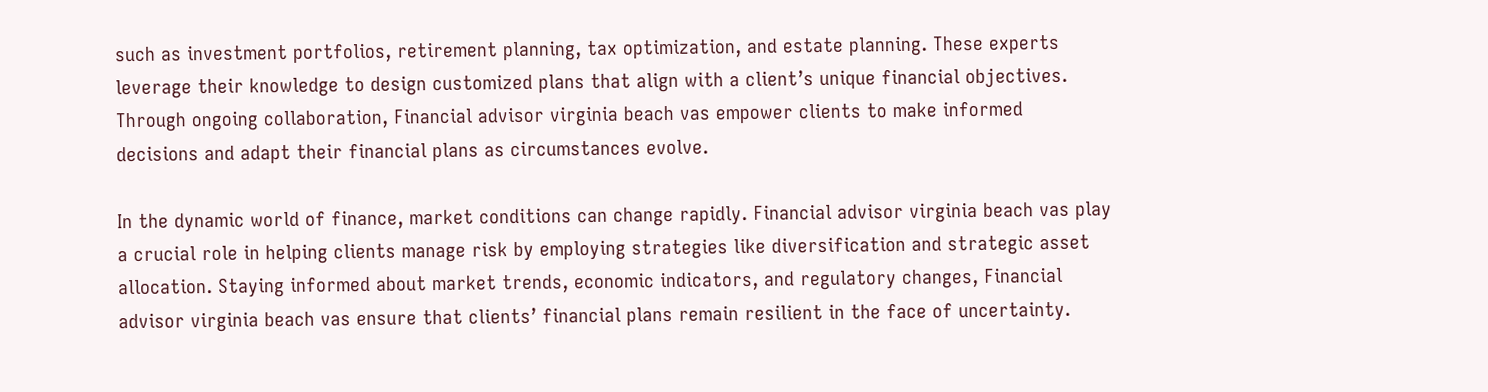such as investment portfolios, retirement planning, tax optimization, and estate planning. These experts leverage their knowledge to design customized plans that align with a client’s unique financial objectives. Through ongoing collaboration, Financial advisor virginia beach vas empower clients to make informed decisions and adapt their financial plans as circumstances evolve.

In the dynamic world of finance, market conditions can change rapidly. Financial advisor virginia beach vas play a crucial role in helping clients manage risk by employing strategies like diversification and strategic asset allocation. Staying informed about market trends, economic indicators, and regulatory changes, Financial advisor virginia beach vas ensure that clients’ financial plans remain resilient in the face of uncertainty.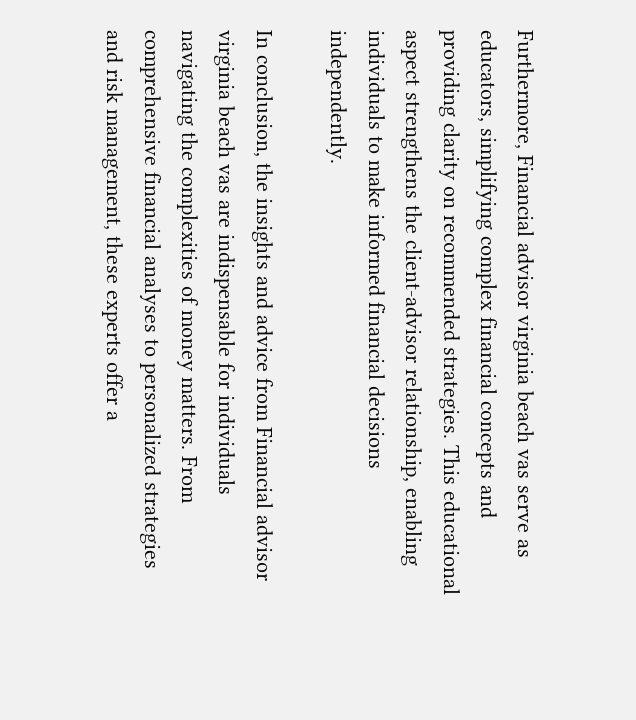Furthermore, Financial advisor virginia beach vas serve as educators, simplifying complex financial concepts and providing clarity on recommended strategies. This educational aspect strengthens the client-advisor relationship, enabling individuals to make informed financial decisions independently.

In conclusion, the insights and advice from Financial advisor virginia beach vas are indispensable for individuals navigating the complexities of money matters. From comprehensive financial analyses to personalized strategies and risk management, these experts offer a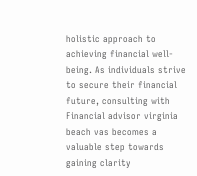holistic approach to achieving financial well-being. As individuals strive to secure their financial future, consulting with Financial advisor virginia beach vas becomes a valuable step towards gaining clarity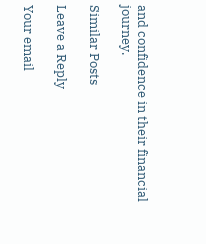and confidence in their financial journey.

Similar Posts

Leave a Reply

Your email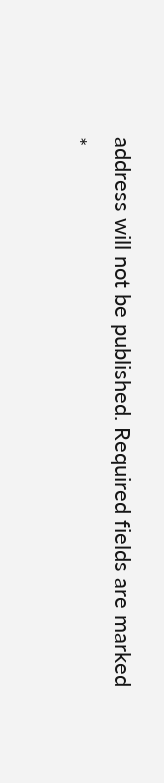address will not be published. Required fields are marked *